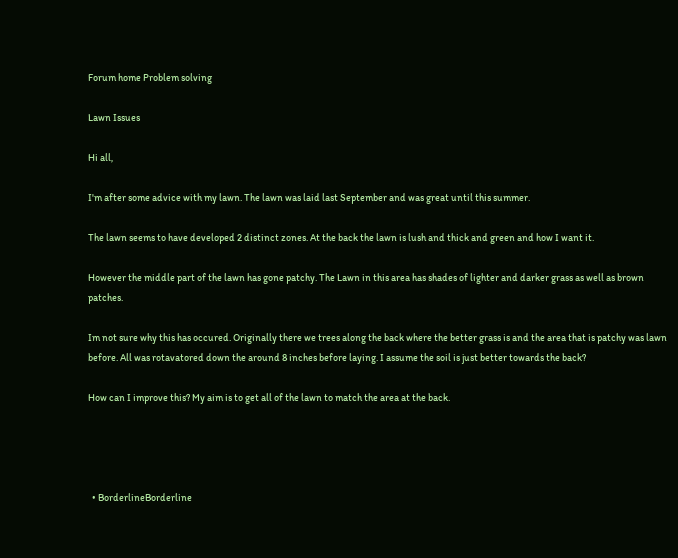Forum home Problem solving

Lawn Issues

Hi all,

I'm after some advice with my lawn. The lawn was laid last September and was great until this summer.

The lawn seems to have developed 2 distinct zones. At the back the lawn is lush and thick and green and how I want it.

However the middle part of the lawn has gone patchy. The Lawn in this area has shades of lighter and darker grass as well as brown patches.

Im not sure why this has occured. Originally there we trees along the back where the better grass is and the area that is patchy was lawn before. All was rotavatored down the around 8 inches before laying. I assume the soil is just better towards the back?

How can I improve this? My aim is to get all of the lawn to match the area at the back.




  • BorderlineBorderline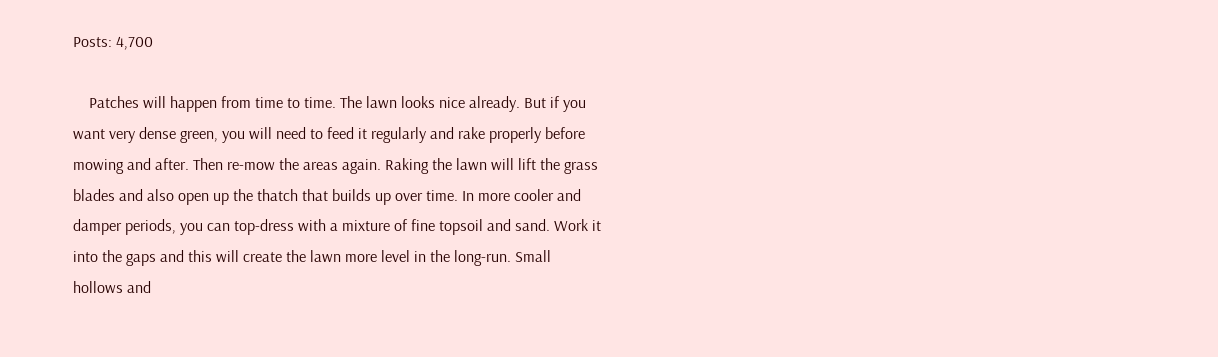Posts: 4,700

    Patches will happen from time to time. The lawn looks nice already. But if you want very dense green, you will need to feed it regularly and rake properly before mowing and after. Then re-mow the areas again. Raking the lawn will lift the grass blades and also open up the thatch that builds up over time. In more cooler and damper periods, you can top-dress with a mixture of fine topsoil and sand. Work it into the gaps and this will create the lawn more level in the long-run. Small hollows and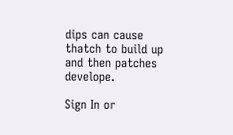dips can cause thatch to build up and then patches develope.

Sign In or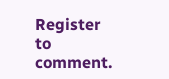Register to comment.